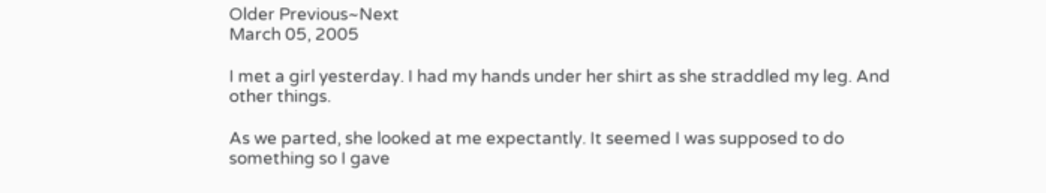Older Previous~Next
March 05, 2005

I met a girl yesterday. I had my hands under her shirt as she straddled my leg. And other things.

As we parted, she looked at me expectantly. It seemed I was supposed to do something so I gave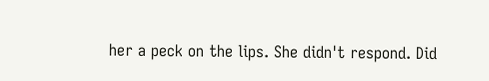her a peck on the lips. She didn't respond. Did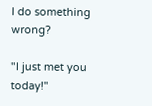I do something wrong?

"I just met you today!"